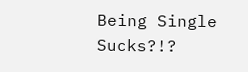Being Single Sucks?!?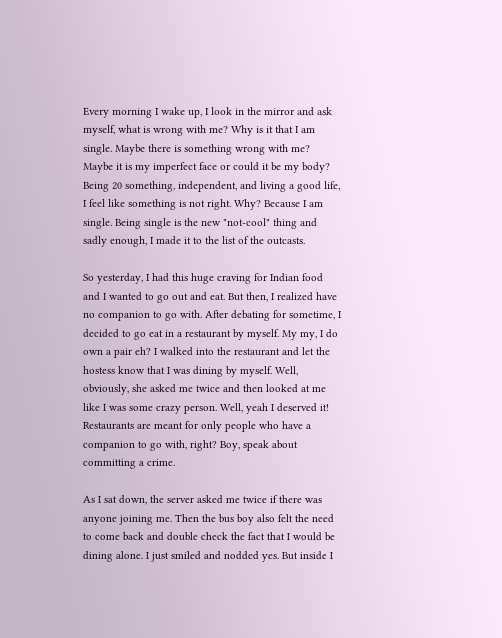Every morning I wake up, I look in the mirror and ask myself, what is wrong with me? Why is it that I am single. Maybe there is something wrong with me? Maybe it is my imperfect face or could it be my body? Being 20 something, independent, and living a good life, I feel like something is not right. Why? Because I am single. Being single is the new "not-cool" thing and sadly enough, I made it to the list of the outcasts.

So yesterday, I had this huge craving for Indian food and I wanted to go out and eat. But then, I realized have no companion to go with. After debating for sometime, I decided to go eat in a restaurant by myself. My my, I do own a pair eh? I walked into the restaurant and let the hostess know that I was dining by myself. Well, obviously, she asked me twice and then looked at me like I was some crazy person. Well, yeah I deserved it! Restaurants are meant for only people who have a companion to go with, right? Boy, speak about committing a crime.

As I sat down, the server asked me twice if there was anyone joining me. Then the bus boy also felt the need to come back and double check the fact that I would be dining alone. I just smiled and nodded yes. But inside I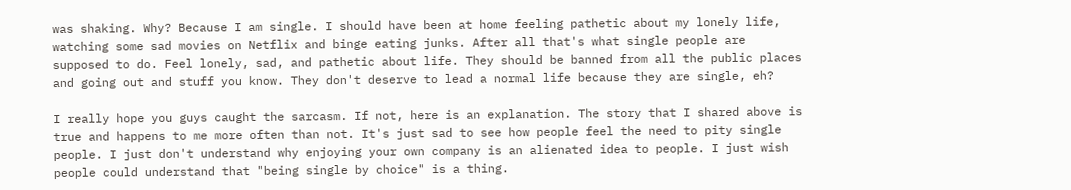was shaking. Why? Because I am single. I should have been at home feeling pathetic about my lonely life, watching some sad movies on Netflix and binge eating junks. After all that's what single people are supposed to do. Feel lonely, sad, and pathetic about life. They should be banned from all the public places and going out and stuff you know. They don't deserve to lead a normal life because they are single, eh?

I really hope you guys caught the sarcasm. If not, here is an explanation. The story that I shared above is true and happens to me more often than not. It's just sad to see how people feel the need to pity single people. I just don't understand why enjoying your own company is an alienated idea to people. I just wish people could understand that "being single by choice" is a thing.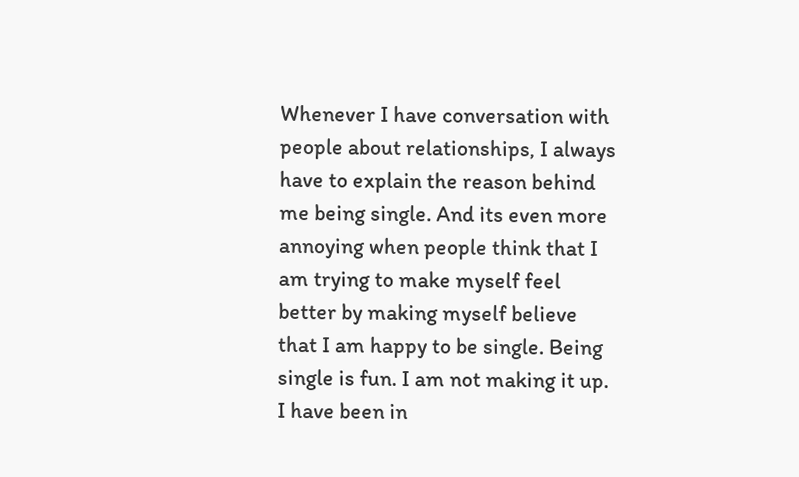Whenever I have conversation with people about relationships, I always have to explain the reason behind me being single. And its even more annoying when people think that I am trying to make myself feel better by making myself believe that I am happy to be single. Being single is fun. I am not making it up. I have been in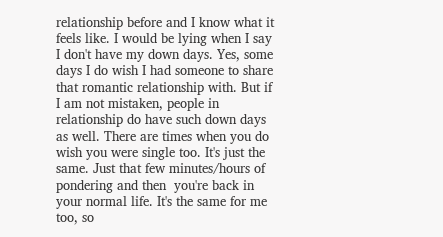relationship before and I know what it feels like. I would be lying when I say I don't have my down days. Yes, some days I do wish I had someone to share that romantic relationship with. But if I am not mistaken, people in relationship do have such down days as well. There are times when you do wish you were single too. It's just the same. Just that few minutes/hours of pondering and then  you're back in your normal life. It's the same for me too, so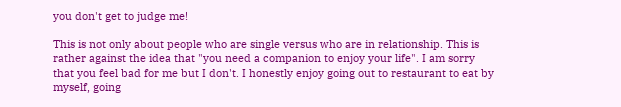you don't get to judge me!

This is not only about people who are single versus who are in relationship. This is rather against the idea that "you need a companion to enjoy your life". I am sorry that you feel bad for me but I don't. I honestly enjoy going out to restaurant to eat by myself, going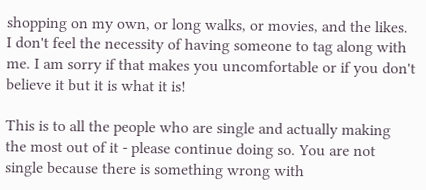shopping on my own, or long walks, or movies, and the likes. I don't feel the necessity of having someone to tag along with me. I am sorry if that makes you uncomfortable or if you don't believe it but it is what it is!

This is to all the people who are single and actually making the most out of it - please continue doing so. You are not single because there is something wrong with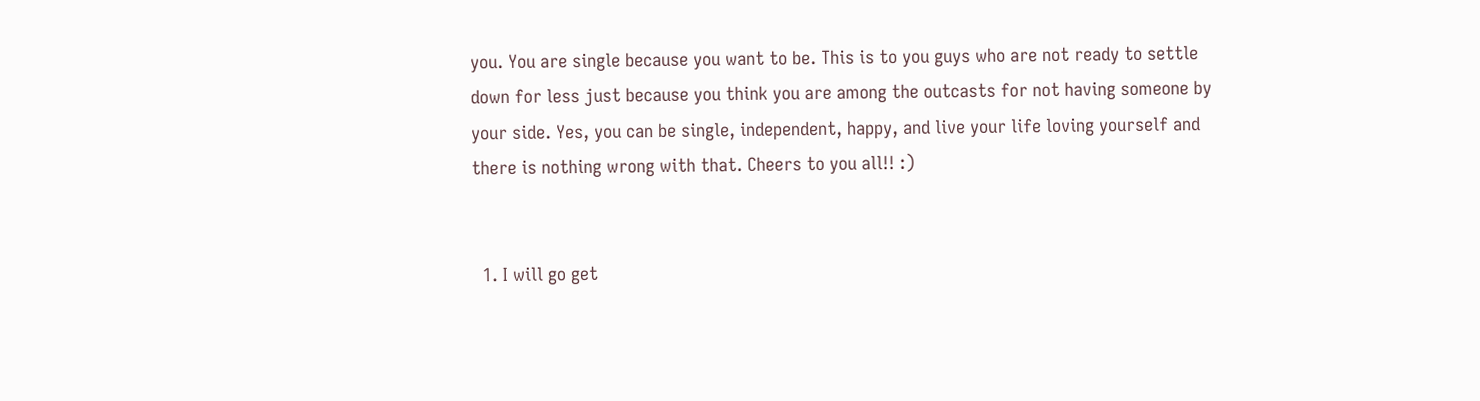you. You are single because you want to be. This is to you guys who are not ready to settle down for less just because you think you are among the outcasts for not having someone by your side. Yes, you can be single, independent, happy, and live your life loving yourself and there is nothing wrong with that. Cheers to you all!! :)


  1. I will go get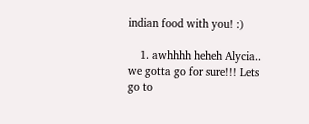indian food with you! :)

    1. awhhhh heheh Alycia.. we gotta go for sure!!! Lets go to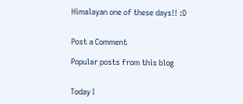Himalayan one of these days!! :D


Post a Comment

Popular posts from this blog


Today I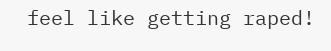feel like getting raped!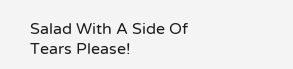Salad With A Side Of Tears Please!